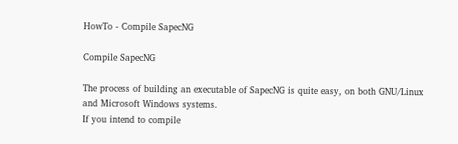HowTo - Compile SapecNG

Compile SapecNG

The process of building an executable of SapecNG is quite easy, on both GNU/Linux and Microsoft Windows systems.
If you intend to compile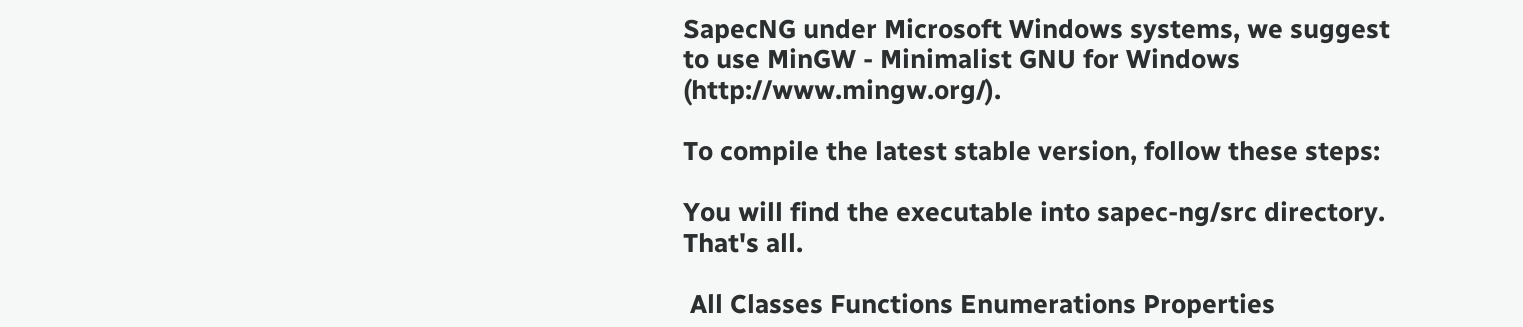SapecNG under Microsoft Windows systems, we suggest to use MinGW - Minimalist GNU for Windows (http://www.mingw.org/).

To compile the latest stable version, follow these steps:

You will find the executable into sapec-ng/src directory. That's all.

 All Classes Functions Enumerations Properties